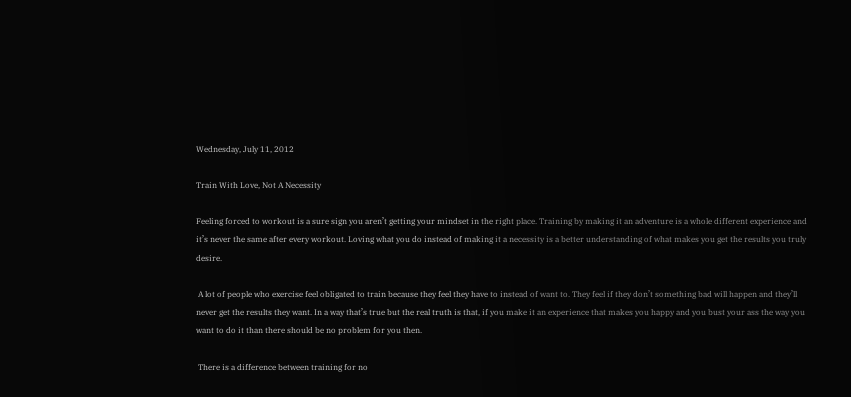Wednesday, July 11, 2012

Train With Love, Not A Necessity

Feeling forced to workout is a sure sign you aren’t getting your mindset in the right place. Training by making it an adventure is a whole different experience and it’s never the same after every workout. Loving what you do instead of making it a necessity is a better understanding of what makes you get the results you truly desire.

 A lot of people who exercise feel obligated to train because they feel they have to instead of want to. They feel if they don’t something bad will happen and they’ll never get the results they want. In a way that’s true but the real truth is that, if you make it an experience that makes you happy and you bust your ass the way you want to do it than there should be no problem for you then.

 There is a difference between training for no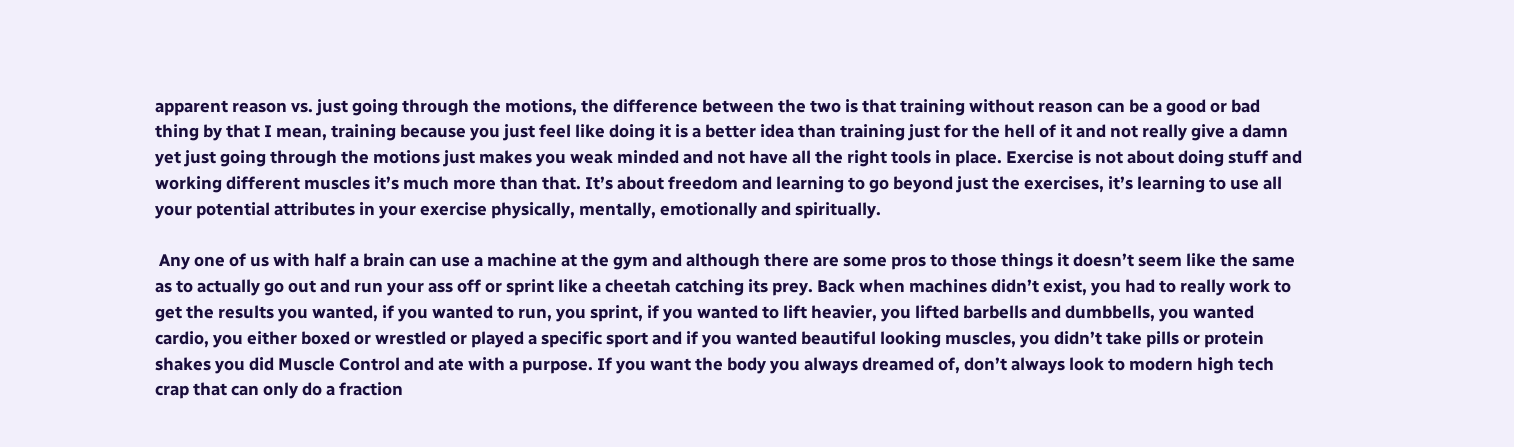apparent reason vs. just going through the motions, the difference between the two is that training without reason can be a good or bad thing by that I mean, training because you just feel like doing it is a better idea than training just for the hell of it and not really give a damn yet just going through the motions just makes you weak minded and not have all the right tools in place. Exercise is not about doing stuff and working different muscles it’s much more than that. It’s about freedom and learning to go beyond just the exercises, it’s learning to use all your potential attributes in your exercise physically, mentally, emotionally and spiritually.

 Any one of us with half a brain can use a machine at the gym and although there are some pros to those things it doesn’t seem like the same as to actually go out and run your ass off or sprint like a cheetah catching its prey. Back when machines didn’t exist, you had to really work to get the results you wanted, if you wanted to run, you sprint, if you wanted to lift heavier, you lifted barbells and dumbbells, you wanted cardio, you either boxed or wrestled or played a specific sport and if you wanted beautiful looking muscles, you didn’t take pills or protein shakes you did Muscle Control and ate with a purpose. If you want the body you always dreamed of, don’t always look to modern high tech crap that can only do a fraction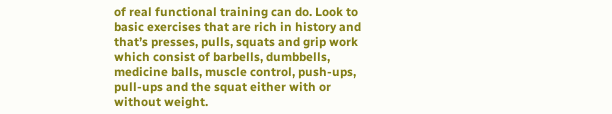of real functional training can do. Look to basic exercises that are rich in history and that’s presses, pulls, squats and grip work which consist of barbells, dumbbells, medicine balls, muscle control, push-ups, pull-ups and the squat either with or without weight.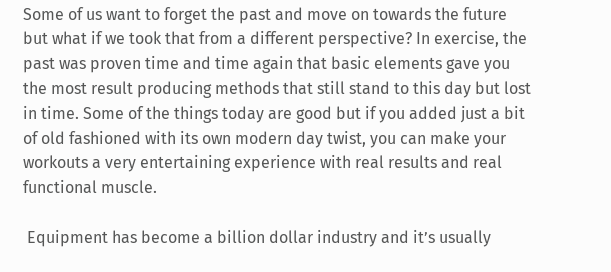Some of us want to forget the past and move on towards the future but what if we took that from a different perspective? In exercise, the past was proven time and time again that basic elements gave you the most result producing methods that still stand to this day but lost in time. Some of the things today are good but if you added just a bit of old fashioned with its own modern day twist, you can make your workouts a very entertaining experience with real results and real functional muscle.

 Equipment has become a billion dollar industry and it’s usually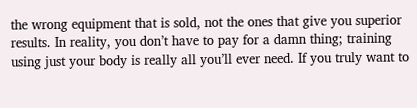the wrong equipment that is sold, not the ones that give you superior results. In reality, you don’t have to pay for a damn thing; training using just your body is really all you’ll ever need. If you truly want to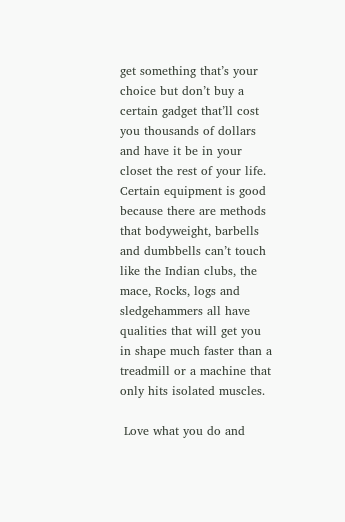get something that’s your choice but don’t buy a certain gadget that’ll cost you thousands of dollars and have it be in your closet the rest of your life. Certain equipment is good because there are methods that bodyweight, barbells and dumbbells can’t touch like the Indian clubs, the mace, Rocks, logs and sledgehammers all have qualities that will get you in shape much faster than a treadmill or a machine that only hits isolated muscles.

 Love what you do and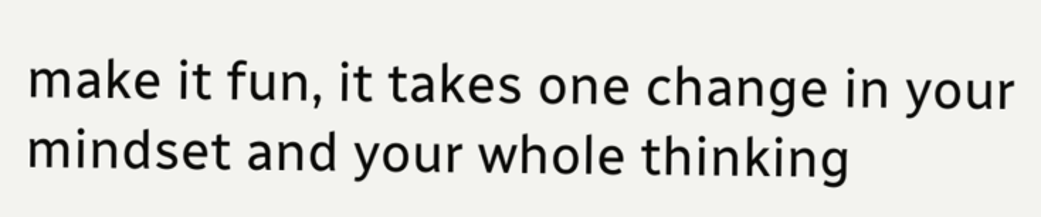make it fun, it takes one change in your mindset and your whole thinking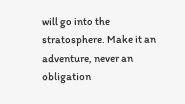will go into the stratosphere. Make it an adventure, never an obligation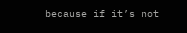because if it’s not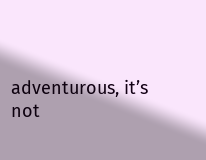adventurous, it’s not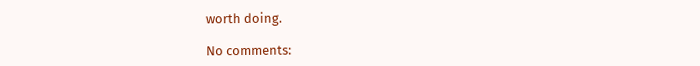worth doing.

No comments: